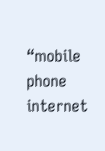“mobile phone internet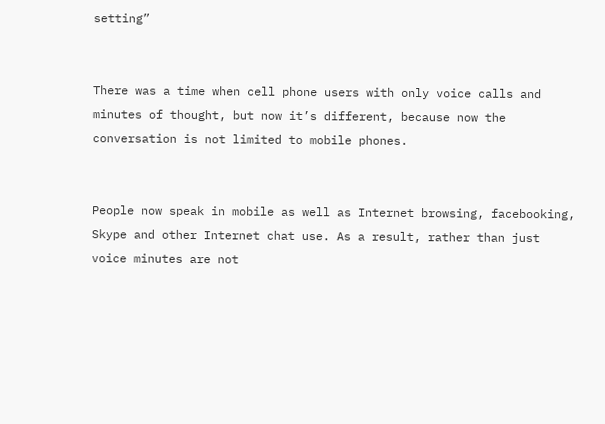setting”


There was a time when cell phone users with only voice calls and minutes of thought, but now it’s different, because now the conversation is not limited to mobile phones.


People now speak in mobile as well as Internet browsing, facebooking, Skype and other Internet chat use. As a result, rather than just voice minutes are not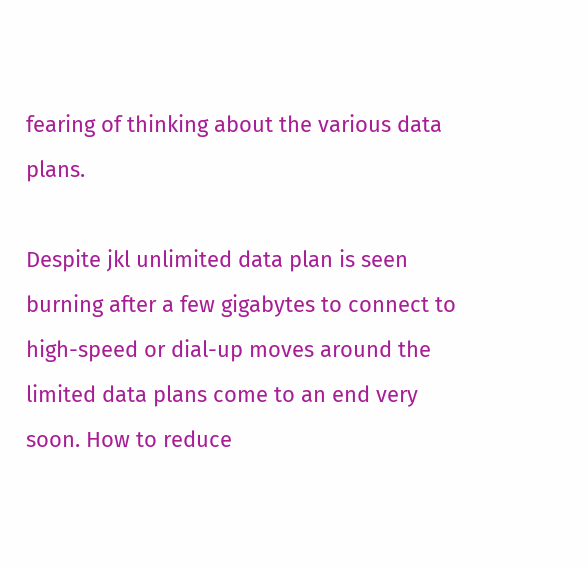fearing of thinking about the various data plans.

Despite jkl unlimited data plan is seen burning after a few gigabytes to connect to high-speed or dial-up moves around the limited data plans come to an end very soon. How to reduce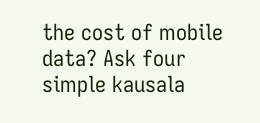the cost of mobile data? Ask four simple kausala